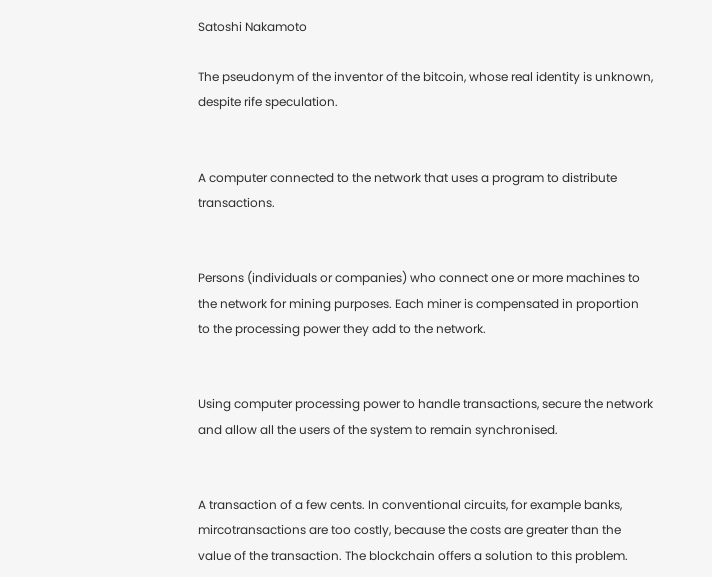Satoshi Nakamoto

The pseudonym of the inventor of the bitcoin, whose real identity is unknown, despite rife speculation.


A computer connected to the network that uses a program to distribute transactions.


Persons (individuals or companies) who connect one or more machines to the network for mining purposes. Each miner is compensated in proportion to the processing power they add to the network.


Using computer processing power to handle transactions, secure the network and allow all the users of the system to remain synchronised.


A transaction of a few cents. In conventional circuits, for example banks, mircotransactions are too costly, because the costs are greater than the value of the transaction. The blockchain offers a solution to this problem.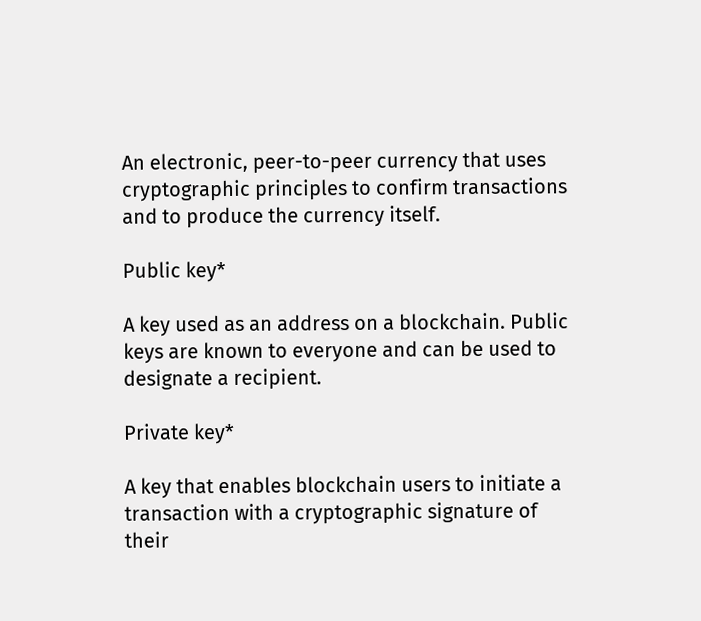An electronic, peer-to-peer currency that uses cryptographic principles to confirm transactions and to produce the currency itself.

Public key*

A key used as an address on a blockchain. Public keys are known to everyone and can be used to designate a recipient.

Private key*

A key that enables blockchain users to initiate a transaction with a cryptographic signature of their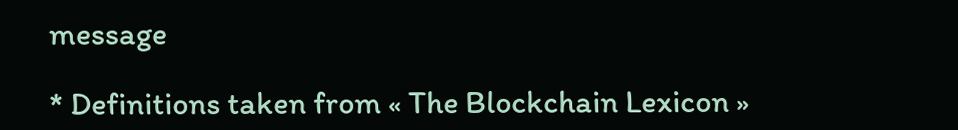message

* Definitions taken from « The Blockchain Lexicon »